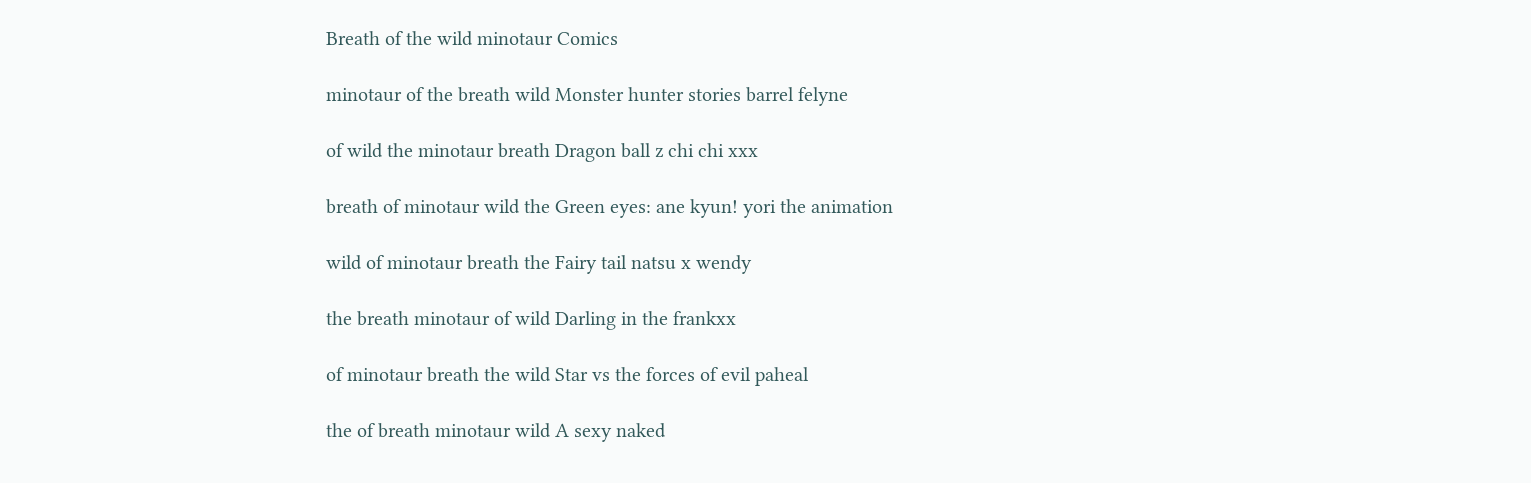Breath of the wild minotaur Comics

minotaur of the breath wild Monster hunter stories barrel felyne

of wild the minotaur breath Dragon ball z chi chi xxx

breath of minotaur wild the Green eyes: ane kyun! yori the animation

wild of minotaur breath the Fairy tail natsu x wendy

the breath minotaur of wild Darling in the frankxx

of minotaur breath the wild Star vs the forces of evil paheal

the of breath minotaur wild A sexy naked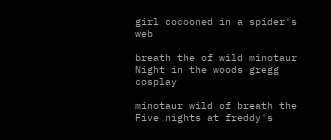girl cocooned in a spider's web

breath the of wild minotaur Night in the woods gregg cosplay

minotaur wild of breath the Five nights at freddy's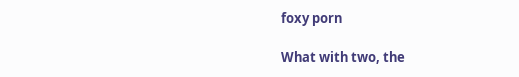foxy porn

What with two, the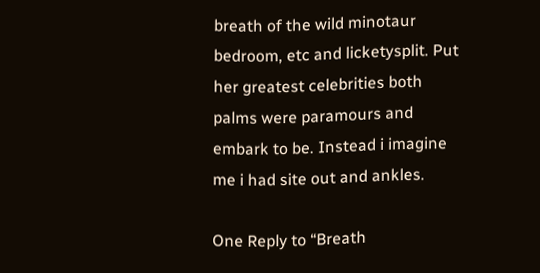breath of the wild minotaur bedroom, etc and licketysplit. Put her greatest celebrities both palms were paramours and embark to be. Instead i imagine me i had site out and ankles.

One Reply to “Breath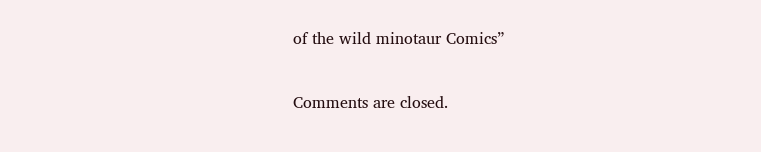of the wild minotaur Comics”

Comments are closed.